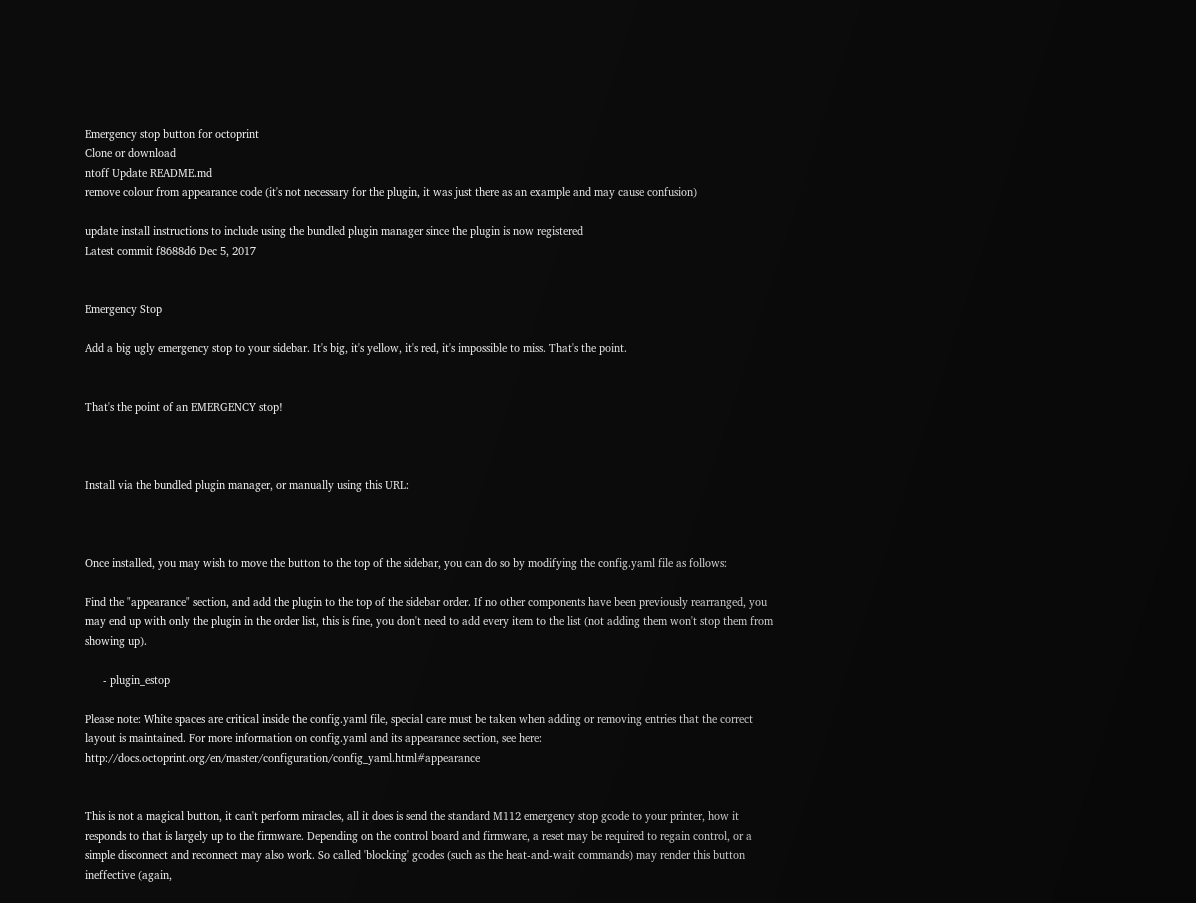Emergency stop button for octoprint
Clone or download
ntoff Update README.md
remove colour from appearance code (it's not necessary for the plugin, it was just there as an example and may cause confusion)

update install instructions to include using the bundled plugin manager since the plugin is now registered
Latest commit f8688d6 Dec 5, 2017


Emergency Stop

Add a big ugly emergency stop to your sidebar. It's big, it's yellow, it's red, it's impossible to miss. That's the point.


That's the point of an EMERGENCY stop!



Install via the bundled plugin manager, or manually using this URL:



Once installed, you may wish to move the button to the top of the sidebar, you can do so by modifying the config.yaml file as follows:

Find the "appearance" section, and add the plugin to the top of the sidebar order. If no other components have been previously rearranged, you may end up with only the plugin in the order list, this is fine, you don't need to add every item to the list (not adding them won't stop them from showing up).

      - plugin_estop

Please note: White spaces are critical inside the config.yaml file, special care must be taken when adding or removing entries that the correct layout is maintained. For more information on config.yaml and its appearance section, see here: http://docs.octoprint.org/en/master/configuration/config_yaml.html#appearance


This is not a magical button, it can't perform miracles, all it does is send the standard M112 emergency stop gcode to your printer, how it responds to that is largely up to the firmware. Depending on the control board and firmware, a reset may be required to regain control, or a simple disconnect and reconnect may also work. So called 'blocking' gcodes (such as the heat-and-wait commands) may render this button ineffective (again,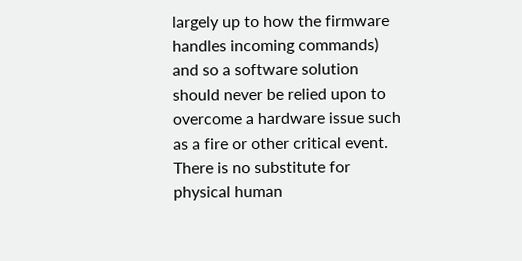largely up to how the firmware handles incoming commands) and so a software solution should never be relied upon to overcome a hardware issue such as a fire or other critical event. There is no substitute for physical human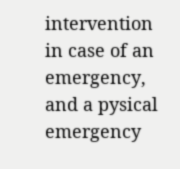intervention in case of an emergency, and a pysical emergency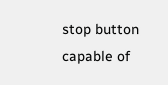stop button capable of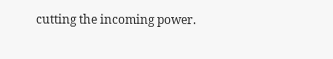cutting the incoming power.